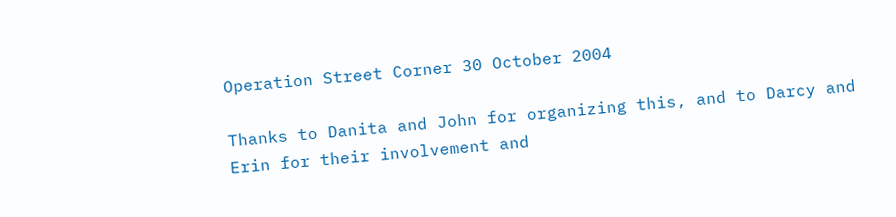Operation Street Corner 30 October 2004

Thanks to Danita and John for organizing this, and to Darcy and Erin for their involvement and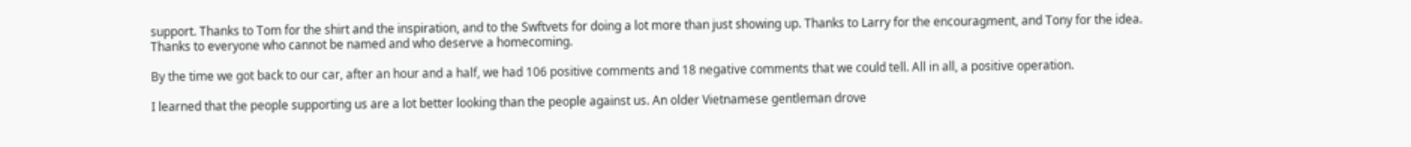support. Thanks to Tom for the shirt and the inspiration, and to the Swftvets for doing a lot more than just showing up. Thanks to Larry for the encouragment, and Tony for the idea. Thanks to everyone who cannot be named and who deserve a homecoming.

By the time we got back to our car, after an hour and a half, we had 106 positive comments and 18 negative comments that we could tell. All in all, a positive operation.

I learned that the people supporting us are a lot better looking than the people against us. An older Vietnamese gentleman drove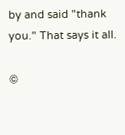by and said "thank you." That says it all.

©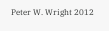Peter W. Wright 2012